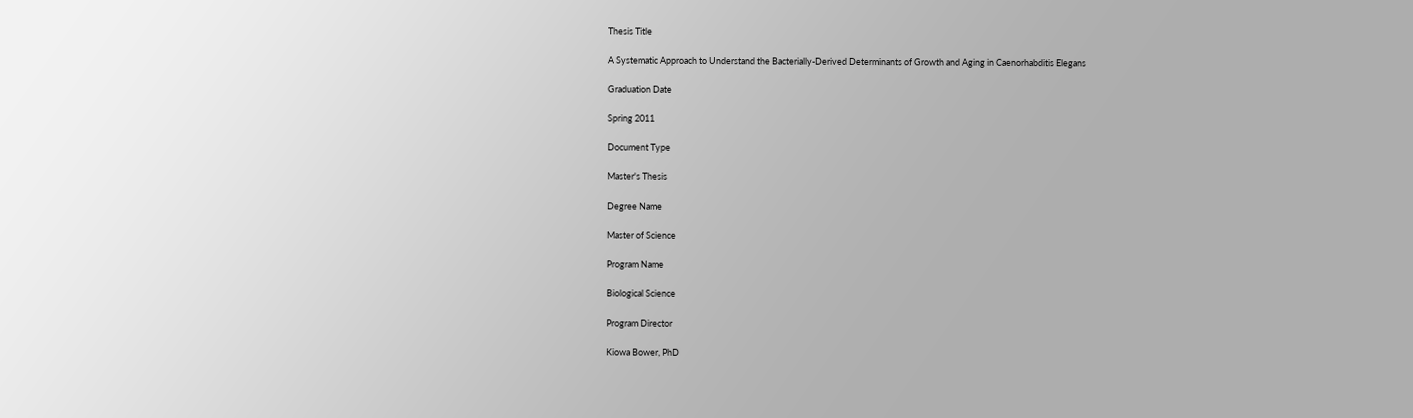Thesis Title

A Systematic Approach to Understand the Bacterially-Derived Determinants of Growth and Aging in Caenorhabditis Elegans

Graduation Date

Spring 2011

Document Type

Master's Thesis

Degree Name

Master of Science

Program Name

Biological Science

Program Director

Kiowa Bower, PhD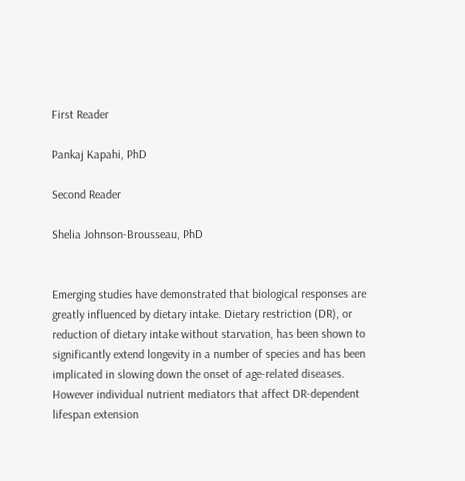First Reader

Pankaj Kapahi, PhD

Second Reader

Shelia Johnson-Brousseau, PhD


Emerging studies have demonstrated that biological responses are greatly influenced by dietary intake. Dietary restriction (DR), or reduction of dietary intake without starvation, has been shown to significantly extend longevity in a number of species and has been implicated in slowing down the onset of age-related diseases. However individual nutrient mediators that affect DR-dependent lifespan extension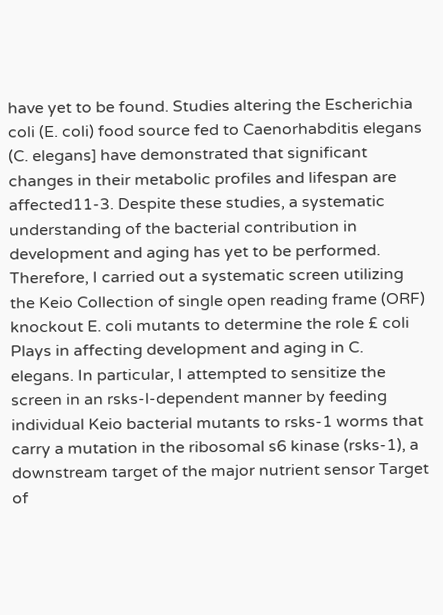have yet to be found. Studies altering the Escherichia coli (E. coli) food source fed to Caenorhabditis elegans (C. elegans] have demonstrated that significant changes in their metabolic profiles and lifespan are affected11-3. Despite these studies, a systematic understanding of the bacterial contribution in development and aging has yet to be performed. Therefore, I carried out a systematic screen utilizing the Keio Collection of single open reading frame (ORF) knockout E. coli mutants to determine the role £ coli Plays in affecting development and aging in C. elegans. In particular, I attempted to sensitize the screen in an rsks-l-dependent manner by feeding individual Keio bacterial mutants to rsks-1 worms that carry a mutation in the ribosomal s6 kinase (rsks-1), a downstream target of the major nutrient sensor Target of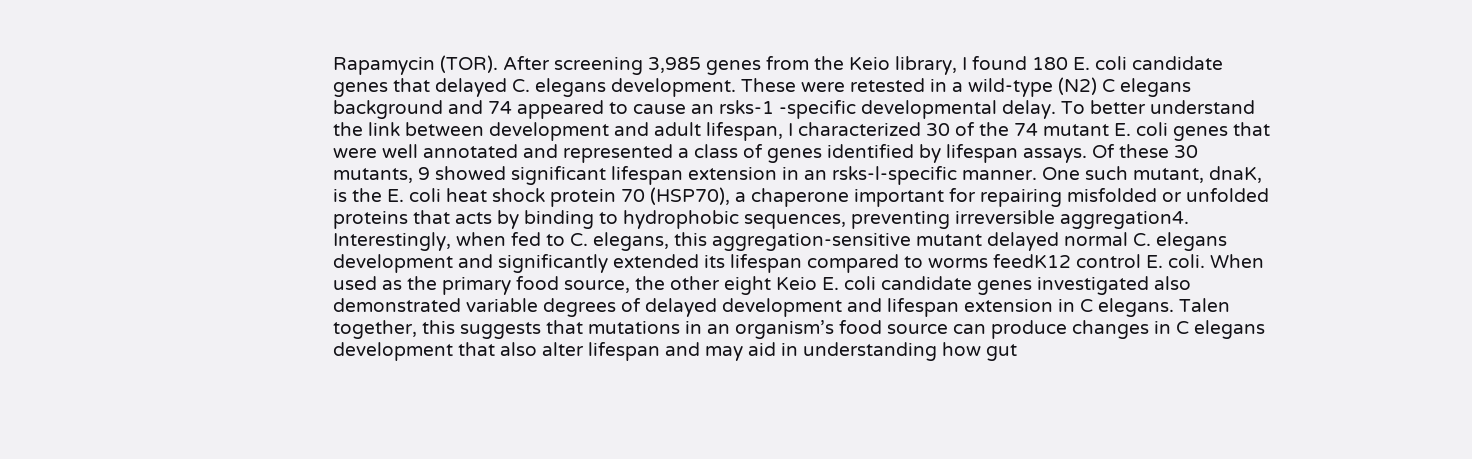Rapamycin (TOR). After screening 3,985 genes from the Keio library, I found 180 E. coli candidate genes that delayed C. elegans development. These were retested in a wild-type (N2) C elegans background and 74 appeared to cause an rsks-1 -specific developmental delay. To better understand the link between development and adult lifespan, I characterized 30 of the 74 mutant E. coli genes that were well annotated and represented a class of genes identified by lifespan assays. Of these 30 mutants, 9 showed significant lifespan extension in an rsks-l-specific manner. One such mutant, dnaK, is the E. coli heat shock protein 70 (HSP70), a chaperone important for repairing misfolded or unfolded proteins that acts by binding to hydrophobic sequences, preventing irreversible aggregation4. Interestingly, when fed to C. elegans, this aggregation-sensitive mutant delayed normal C. elegans development and significantly extended its lifespan compared to worms feedK12 control E. coli. When used as the primary food source, the other eight Keio E. coli candidate genes investigated also demonstrated variable degrees of delayed development and lifespan extension in C elegans. Talen together, this suggests that mutations in an organism’s food source can produce changes in C elegans development that also alter lifespan and may aid in understanding how gut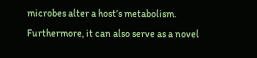microbes alter a host’s metabolism. Furthermore, it can also serve as a novel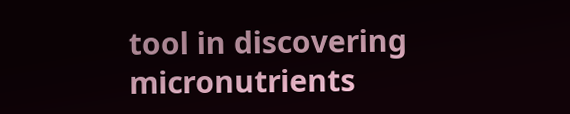tool in discovering micronutrients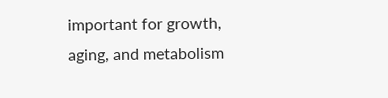important for growth, aging, and metabolism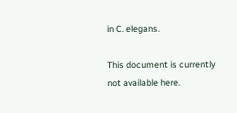in C. elegans.

This document is currently not available here.